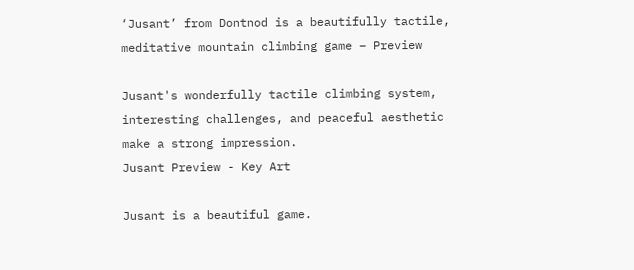‘Jusant’ from Dontnod is a beautifully tactile, meditative mountain climbing game – Preview

Jusant's wonderfully tactile climbing system, interesting challenges, and peaceful aesthetic make a strong impression.
Jusant Preview - Key Art

Jusant is a beautiful game.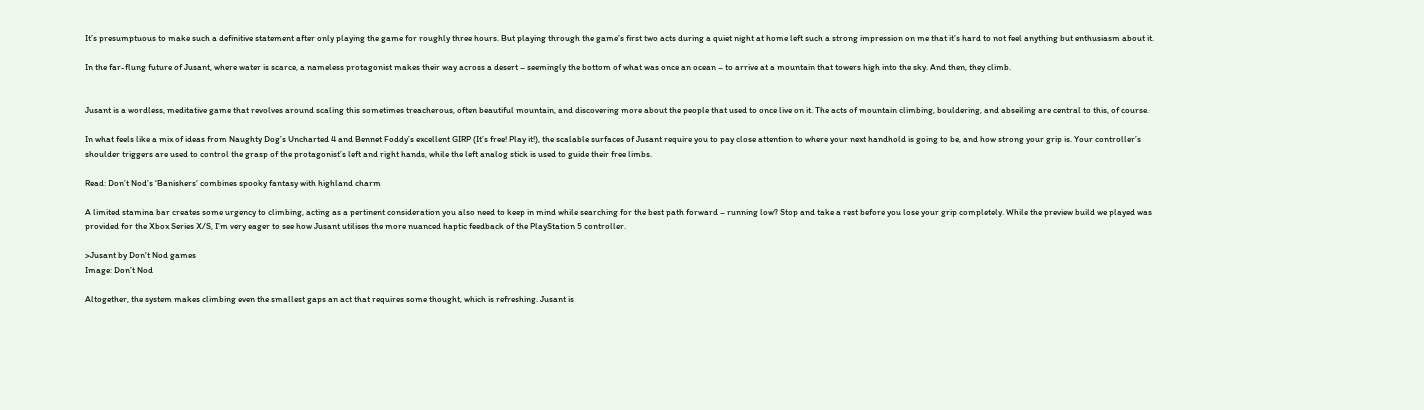It’s presumptuous to make such a definitive statement after only playing the game for roughly three hours. But playing through the game’s first two acts during a quiet night at home left such a strong impression on me that it’s hard to not feel anything but enthusiasm about it.

In the far-flung future of Jusant, where water is scarce, a nameless protagonist makes their way across a desert – seemingly the bottom of what was once an ocean – to arrive at a mountain that towers high into the sky. And then, they climb.


Jusant is a wordless, meditative game that revolves around scaling this sometimes treacherous, often beautiful mountain, and discovering more about the people that used to once live on it. The acts of mountain climbing, bouldering, and abseiling are central to this, of course.

In what feels like a mix of ideas from Naughty Dog’s Uncharted 4 and Bennet Foddy’s excellent GIRP (It’s free! Play it!), the scalable surfaces of Jusant require you to pay close attention to where your next handhold is going to be, and how strong your grip is. Your controller’s shoulder triggers are used to control the grasp of the protagonist’s left and right hands, while the left analog stick is used to guide their free limbs.

Read: Don’t Nod’s ‘Banishers‘ combines spooky fantasy with highland charm

A limited stamina bar creates some urgency to climbing, acting as a pertinent consideration you also need to keep in mind while searching for the best path forward – running low? Stop and take a rest before you lose your grip completely. While the preview build we played was provided for the Xbox Series X/S, I’m very eager to see how Jusant utilises the more nuanced haptic feedback of the PlayStation 5 controller.

>Jusant by Don't Nod games
Image: Don’t Nod

Altogether, the system makes climbing even the smallest gaps an act that requires some thought, which is refreshing. Jusant is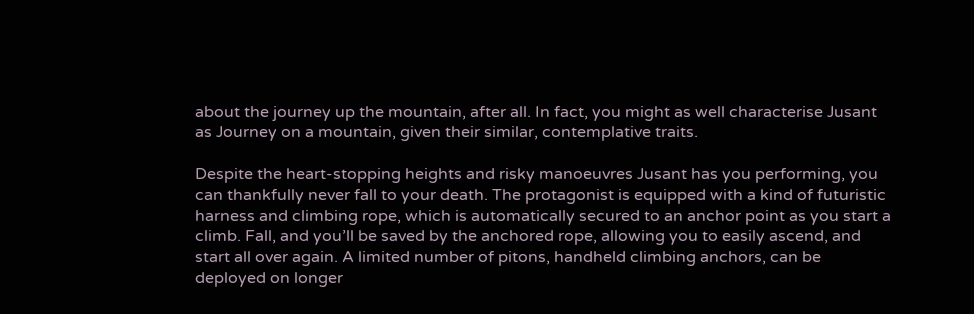about the journey up the mountain, after all. In fact, you might as well characterise Jusant as Journey on a mountain, given their similar, contemplative traits.

Despite the heart-stopping heights and risky manoeuvres Jusant has you performing, you can thankfully never fall to your death. The protagonist is equipped with a kind of futuristic harness and climbing rope, which is automatically secured to an anchor point as you start a climb. Fall, and you’ll be saved by the anchored rope, allowing you to easily ascend, and start all over again. A limited number of pitons, handheld climbing anchors, can be deployed on longer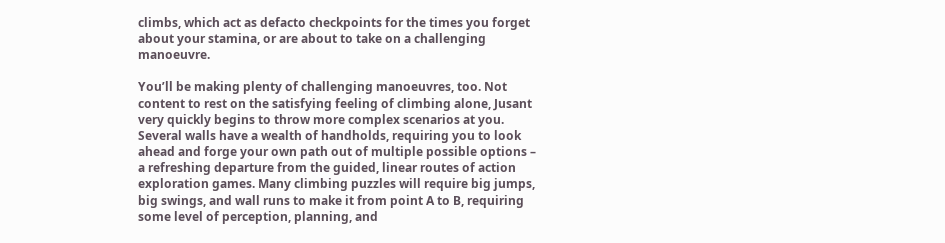climbs, which act as defacto checkpoints for the times you forget about your stamina, or are about to take on a challenging manoeuvre.

You’ll be making plenty of challenging manoeuvres, too. Not content to rest on the satisfying feeling of climbing alone, Jusant very quickly begins to throw more complex scenarios at you. Several walls have a wealth of handholds, requiring you to look ahead and forge your own path out of multiple possible options – a refreshing departure from the guided, linear routes of action exploration games. Many climbing puzzles will require big jumps, big swings, and wall runs to make it from point A to B, requiring some level of perception, planning, and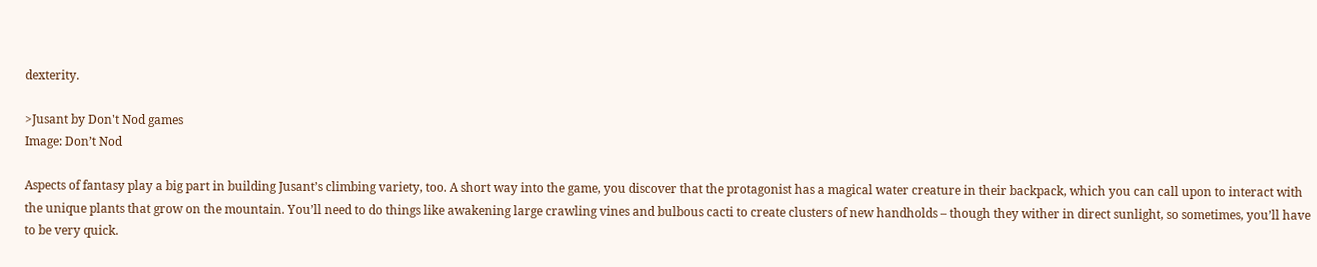dexterity.

>Jusant by Don't Nod games
Image: Don’t Nod

Aspects of fantasy play a big part in building Jusant’s climbing variety, too. A short way into the game, you discover that the protagonist has a magical water creature in their backpack, which you can call upon to interact with the unique plants that grow on the mountain. You’ll need to do things like awakening large crawling vines and bulbous cacti to create clusters of new handholds – though they wither in direct sunlight, so sometimes, you’ll have to be very quick.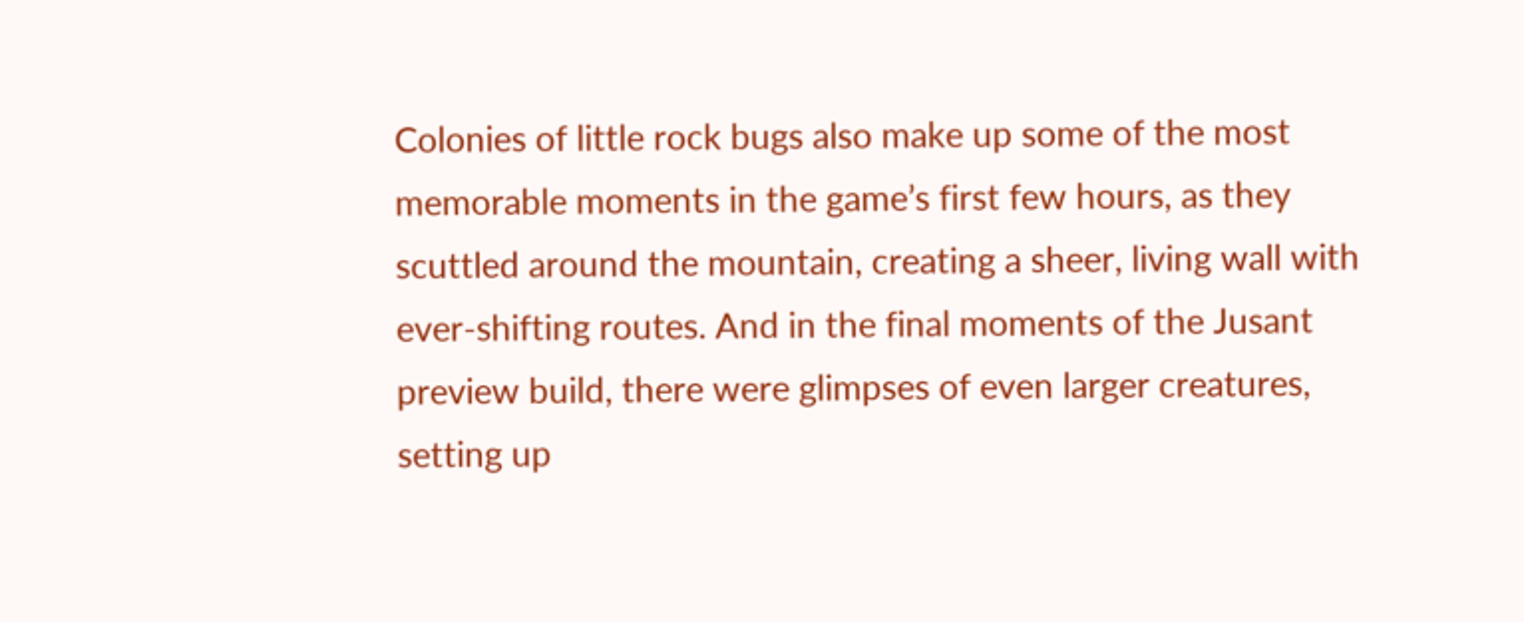Colonies of little rock bugs also make up some of the most memorable moments in the game’s first few hours, as they scuttled around the mountain, creating a sheer, living wall with ever-shifting routes. And in the final moments of the Jusant preview build, there were glimpses of even larger creatures, setting up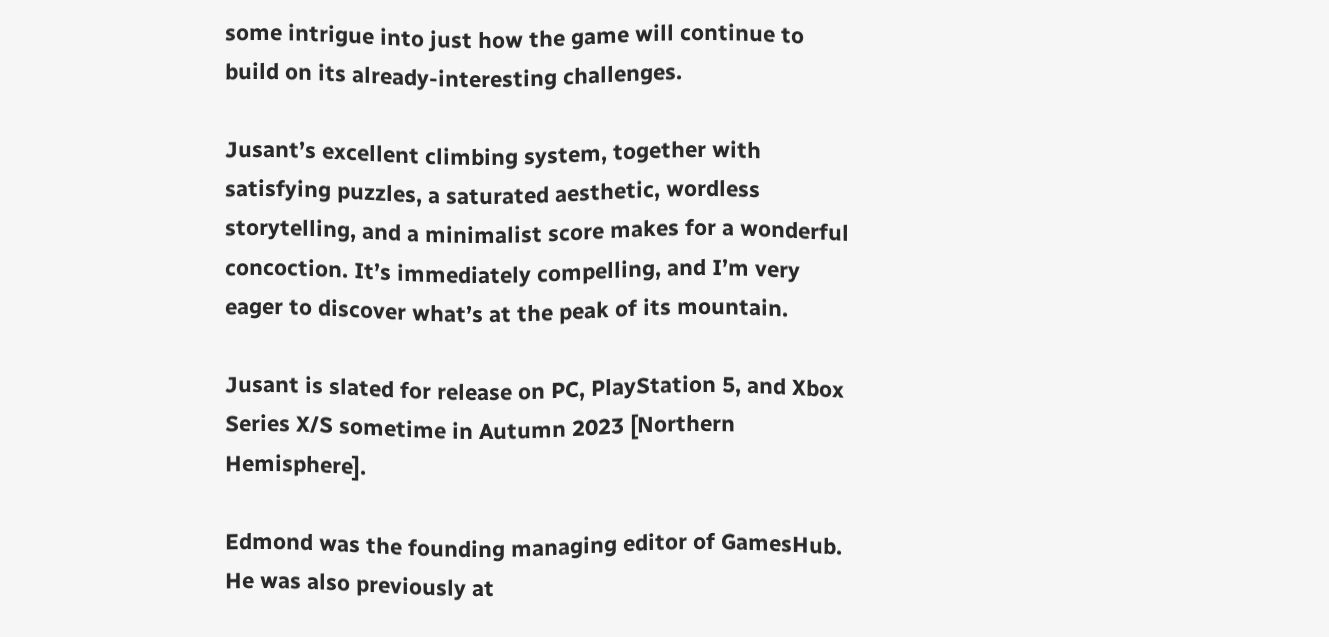some intrigue into just how the game will continue to build on its already-interesting challenges.

Jusant’s excellent climbing system, together with satisfying puzzles, a saturated aesthetic, wordless storytelling, and a minimalist score makes for a wonderful concoction. It’s immediately compelling, and I’m very eager to discover what’s at the peak of its mountain.

Jusant is slated for release on PC, PlayStation 5, and Xbox Series X/S sometime in Autumn 2023 [Northern Hemisphere].

Edmond was the founding managing editor of GamesHub. He was also previously at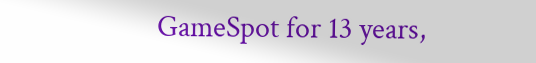GameSpot for 13 years,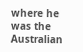where he was the Australian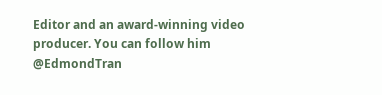Editor and an award-winning video producer. You can follow him @EdmondTran